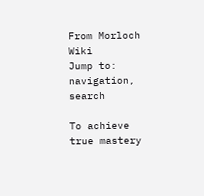From Morloch Wiki
Jump to: navigation, search

To achieve true mastery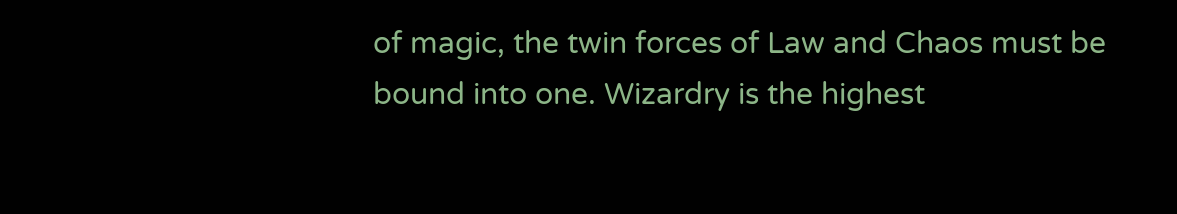of magic, the twin forces of Law and Chaos must be bound into one. Wizardry is the highest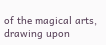of the magical arts, drawing upon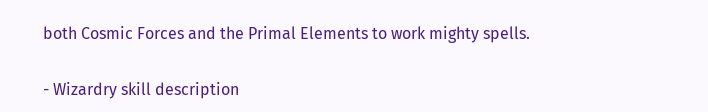both Cosmic Forces and the Primal Elements to work mighty spells.

- Wizardry skill description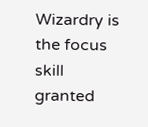Wizardry is the focus skill granted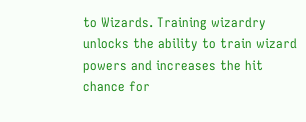to Wizards. Training wizardry unlocks the ability to train wizard powers and increases the hit chance for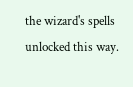the wizard's spells unlocked this way.